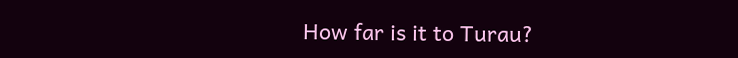How far is it to Turau?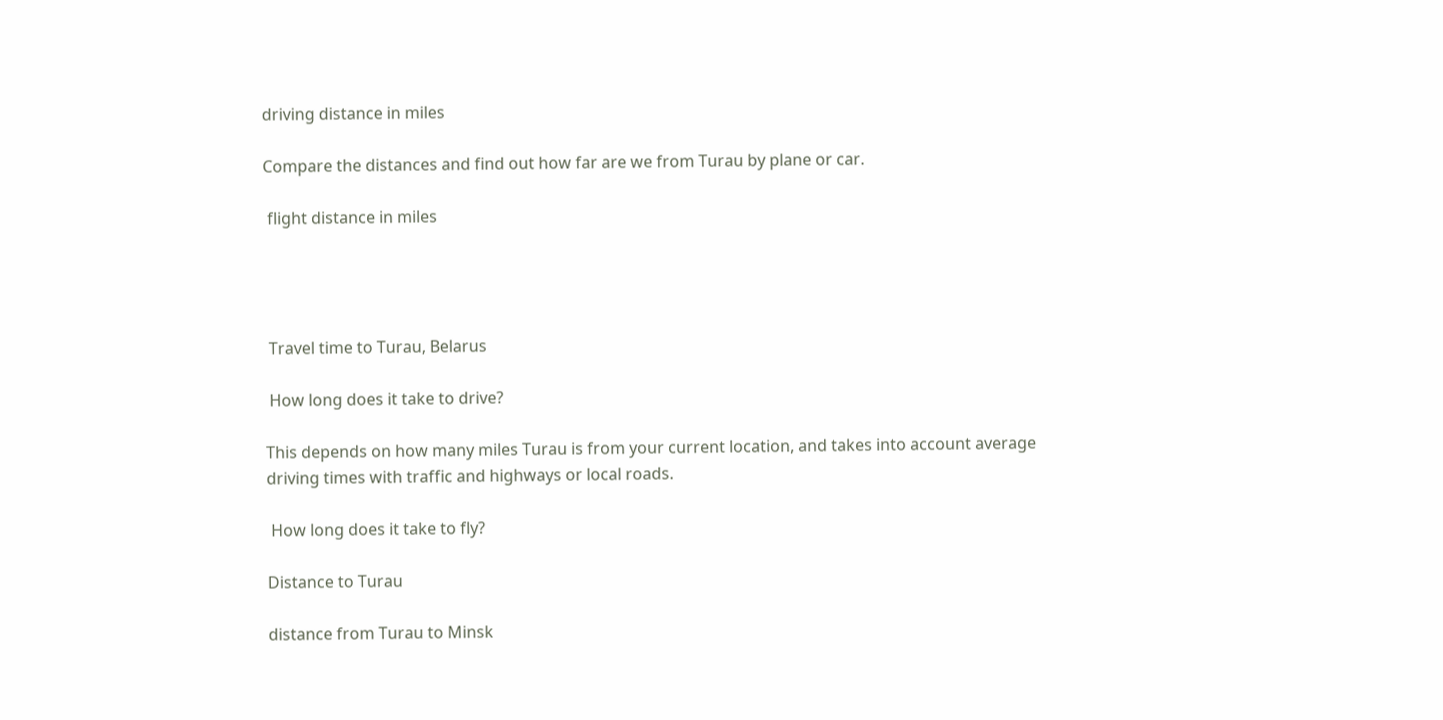driving distance in miles

Compare the distances and find out how far are we from Turau by plane or car.

 flight distance in miles




 Travel time to Turau, Belarus

 How long does it take to drive?

This depends on how many miles Turau is from your current location, and takes into account average driving times with traffic and highways or local roads.

 How long does it take to fly?

Distance to Turau

distance from Turau to Minsk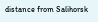distance from Salihorsk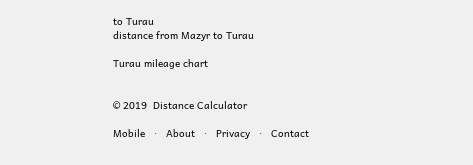to Turau
distance from Mazyr to Turau

Turau mileage chart


© 2019  Distance Calculator

Mobile   ·   About   ·   Privacy   ·   Contact